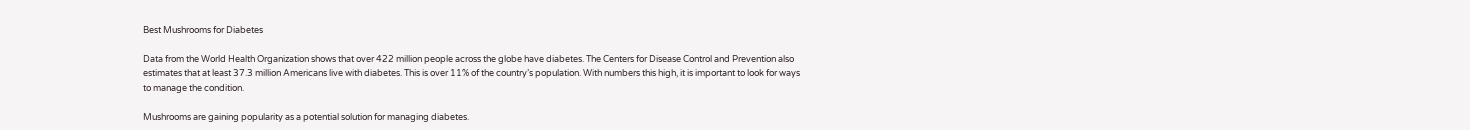Best Mushrooms for Diabetes

Data from the World Health Organization shows that over 422 million people across the globe have diabetes. The Centers for Disease Control and Prevention also estimates that at least 37.3 million Americans live with diabetes. This is over 11% of the country’s population. With numbers this high, it is important to look for ways to manage the condition.

Mushrooms are gaining popularity as a potential solution for managing diabetes.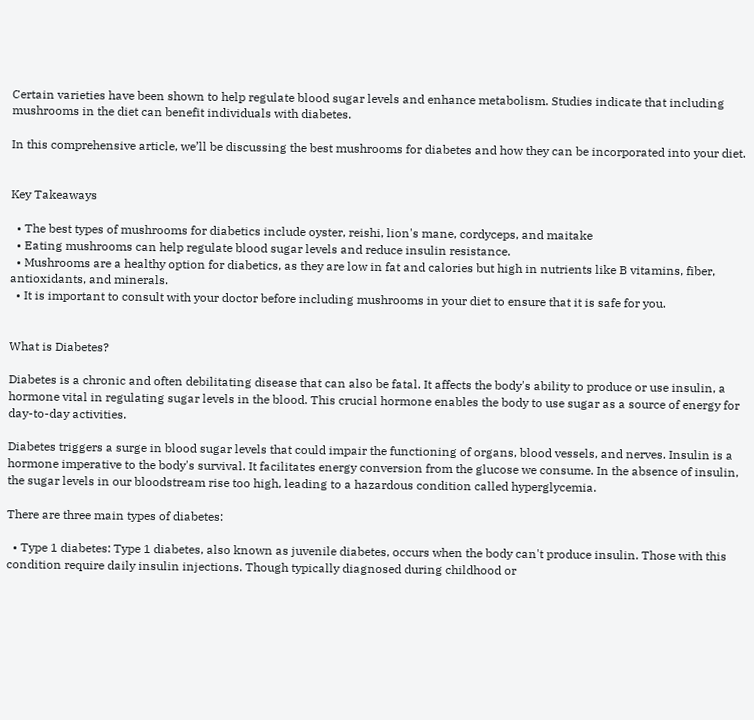Certain varieties have been shown to help regulate blood sugar levels and enhance metabolism. Studies indicate that including mushrooms in the diet can benefit individuals with diabetes.

In this comprehensive article, we’ll be discussing the best mushrooms for diabetes and how they can be incorporated into your diet.


Key Takeaways

  • The best types of mushrooms for diabetics include oyster, reishi, lion's mane, cordyceps, and maitake
  • Eating mushrooms can help regulate blood sugar levels and reduce insulin resistance.
  • Mushrooms are a healthy option for diabetics, as they are low in fat and calories but high in nutrients like B vitamins, fiber, antioxidants, and minerals.
  • It is important to consult with your doctor before including mushrooms in your diet to ensure that it is safe for you.


What is Diabetes?

Diabetes is a chronic and often debilitating disease that can also be fatal. It affects the body's ability to produce or use insulin, a hormone vital in regulating sugar levels in the blood. This crucial hormone enables the body to use sugar as a source of energy for day-to-day activities.

Diabetes triggers a surge in blood sugar levels that could impair the functioning of organs, blood vessels, and nerves. Insulin is a hormone imperative to the body's survival. It facilitates energy conversion from the glucose we consume. In the absence of insulin, the sugar levels in our bloodstream rise too high, leading to a hazardous condition called hyperglycemia.

There are three main types of diabetes:

  • Type 1 diabetes: Type 1 diabetes, also known as juvenile diabetes, occurs when the body can't produce insulin. Those with this condition require daily insulin injections. Though typically diagnosed during childhood or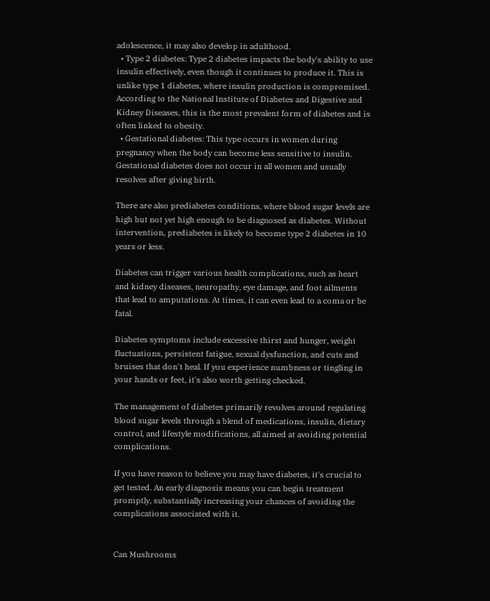adolescence, it may also develop in adulthood.
  • Type 2 diabetes: Type 2 diabetes impacts the body's ability to use insulin effectively, even though it continues to produce it. This is unlike type 1 diabetes, where insulin production is compromised. According to the National Institute of Diabetes and Digestive and Kidney Diseases, this is the most prevalent form of diabetes and is often linked to obesity.
  • Gestational diabetes: This type occurs in women during pregnancy when the body can become less sensitive to insulin. Gestational diabetes does not occur in all women and usually resolves after giving birth.

There are also prediabetes conditions, where blood sugar levels are high but not yet high enough to be diagnosed as diabetes. Without intervention, prediabetes is likely to become type 2 diabetes in 10 years or less.

Diabetes can trigger various health complications, such as heart and kidney diseases, neuropathy, eye damage, and foot ailments that lead to amputations. At times, it can even lead to a coma or be fatal.

Diabetes symptoms include excessive thirst and hunger, weight fluctuations, persistent fatigue, sexual dysfunction, and cuts and bruises that don't heal. If you experience numbness or tingling in your hands or feet, it's also worth getting checked.

The management of diabetes primarily revolves around regulating blood sugar levels through a blend of medications, insulin, dietary control, and lifestyle modifications, all aimed at avoiding potential complications.

If you have reason to believe you may have diabetes, it's crucial to get tested. An early diagnosis means you can begin treatment promptly, substantially increasing your chances of avoiding the complications associated with it.


Can Mushrooms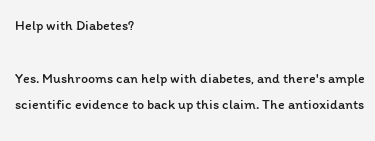Help with Diabetes?

Yes. Mushrooms can help with diabetes, and there's ample scientific evidence to back up this claim. The antioxidants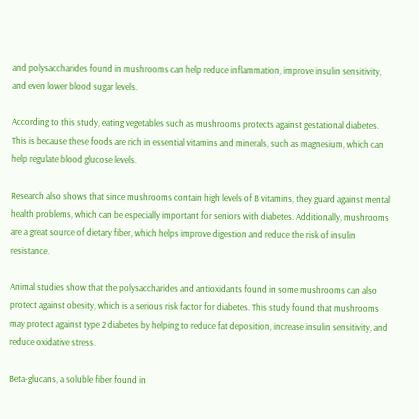and polysaccharides found in mushrooms can help reduce inflammation, improve insulin sensitivity, and even lower blood sugar levels.

According to this study, eating vegetables such as mushrooms protects against gestational diabetes. This is because these foods are rich in essential vitamins and minerals, such as magnesium, which can help regulate blood glucose levels.

Research also shows that since mushrooms contain high levels of B vitamins, they guard against mental health problems, which can be especially important for seniors with diabetes. Additionally, mushrooms are a great source of dietary fiber, which helps improve digestion and reduce the risk of insulin resistance.

Animal studies show that the polysaccharides and antioxidants found in some mushrooms can also protect against obesity, which is a serious risk factor for diabetes. This study found that mushrooms may protect against type 2 diabetes by helping to reduce fat deposition, increase insulin sensitivity, and reduce oxidative stress.

Beta-glucans, a soluble fiber found in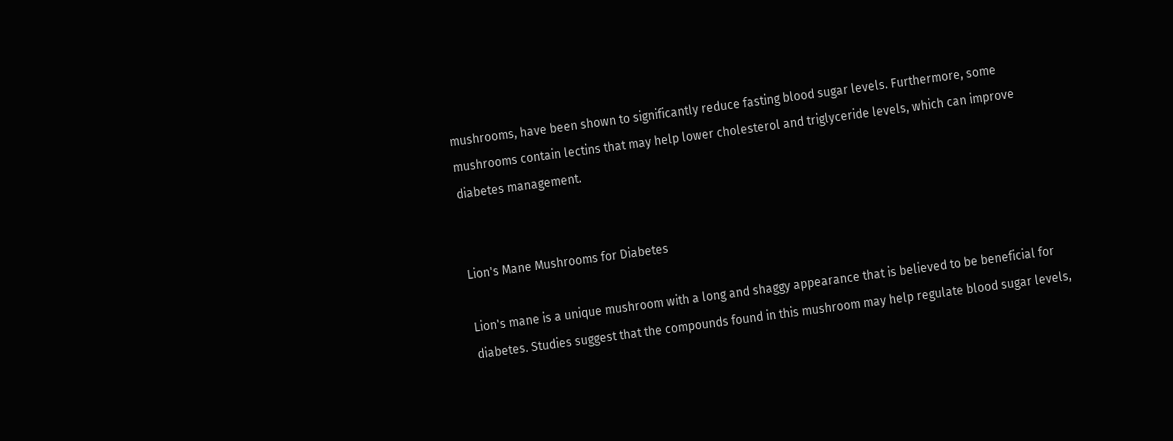mushrooms, have been shown to significantly reduce fasting blood sugar levels. Furthermore, some mushrooms contain lectins that may help lower cholesterol and triglyceride levels, which can improve diabetes management.


Lion's Mane Mushrooms for Diabetes

Lion's mane is a unique mushroom with a long and shaggy appearance that is believed to be beneficial for diabetes. Studies suggest that the compounds found in this mushroom may help regulate blood sugar levels,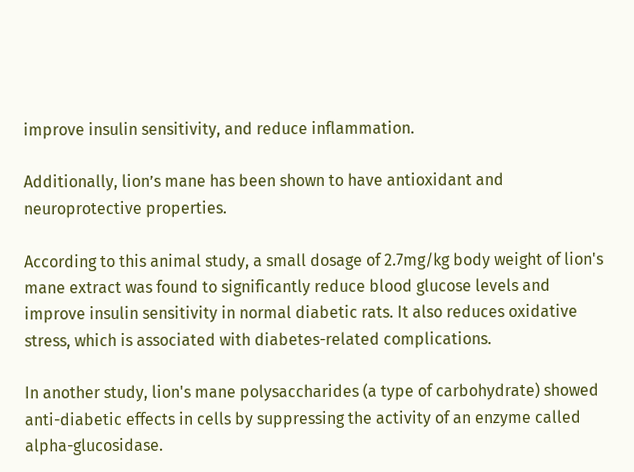improve insulin sensitivity, and reduce inflammation.

Additionally, lion’s mane has been shown to have antioxidant and neuroprotective properties.

According to this animal study, a small dosage of 2.7mg/kg body weight of lion's mane extract was found to significantly reduce blood glucose levels and improve insulin sensitivity in normal diabetic rats. It also reduces oxidative stress, which is associated with diabetes-related complications.

In another study, lion's mane polysaccharides (a type of carbohydrate) showed anti-diabetic effects in cells by suppressing the activity of an enzyme called alpha-glucosidase.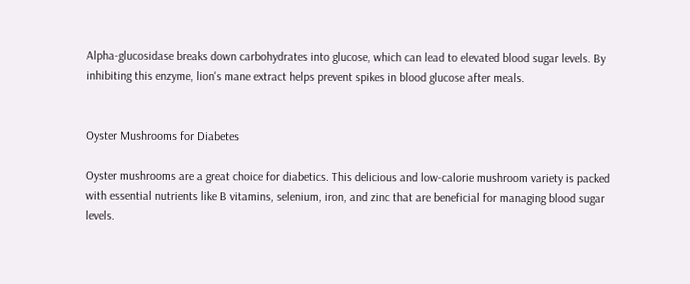Alpha-glucosidase breaks down carbohydrates into glucose, which can lead to elevated blood sugar levels. By inhibiting this enzyme, lion's mane extract helps prevent spikes in blood glucose after meals.


Oyster Mushrooms for Diabetes

Oyster mushrooms are a great choice for diabetics. This delicious and low-calorie mushroom variety is packed with essential nutrients like B vitamins, selenium, iron, and zinc that are beneficial for managing blood sugar levels.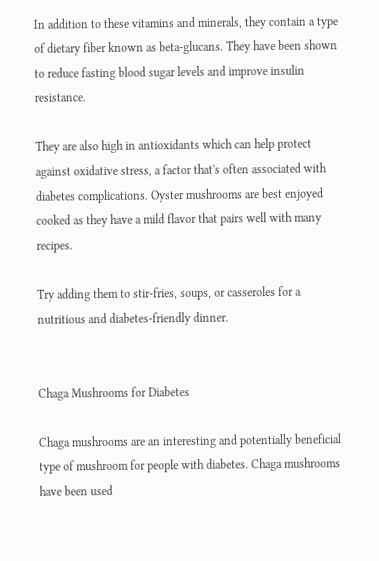In addition to these vitamins and minerals, they contain a type of dietary fiber known as beta-glucans. They have been shown to reduce fasting blood sugar levels and improve insulin resistance.

They are also high in antioxidants which can help protect against oxidative stress, a factor that's often associated with diabetes complications. Oyster mushrooms are best enjoyed cooked as they have a mild flavor that pairs well with many recipes.

Try adding them to stir-fries, soups, or casseroles for a nutritious and diabetes-friendly dinner.


Chaga Mushrooms for Diabetes

Chaga mushrooms are an interesting and potentially beneficial type of mushroom for people with diabetes. Chaga mushrooms have been used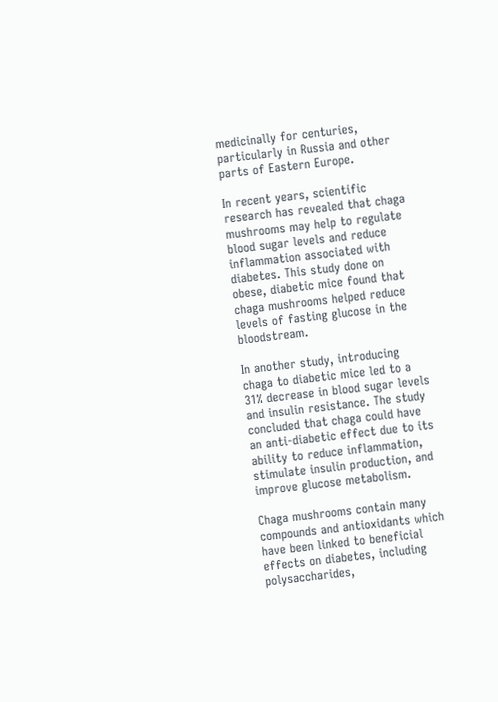medicinally for centuries, particularly in Russia and other parts of Eastern Europe.

In recent years, scientific research has revealed that chaga mushrooms may help to regulate blood sugar levels and reduce inflammation associated with diabetes. This study done on obese, diabetic mice found that chaga mushrooms helped reduce levels of fasting glucose in the bloodstream.

In another study, introducing chaga to diabetic mice led to a 31% decrease in blood sugar levels and insulin resistance. The study concluded that chaga could have an anti-diabetic effect due to its ability to reduce inflammation, stimulate insulin production, and improve glucose metabolism.

Chaga mushrooms contain many compounds and antioxidants which have been linked to beneficial effects on diabetes, including polysaccharides,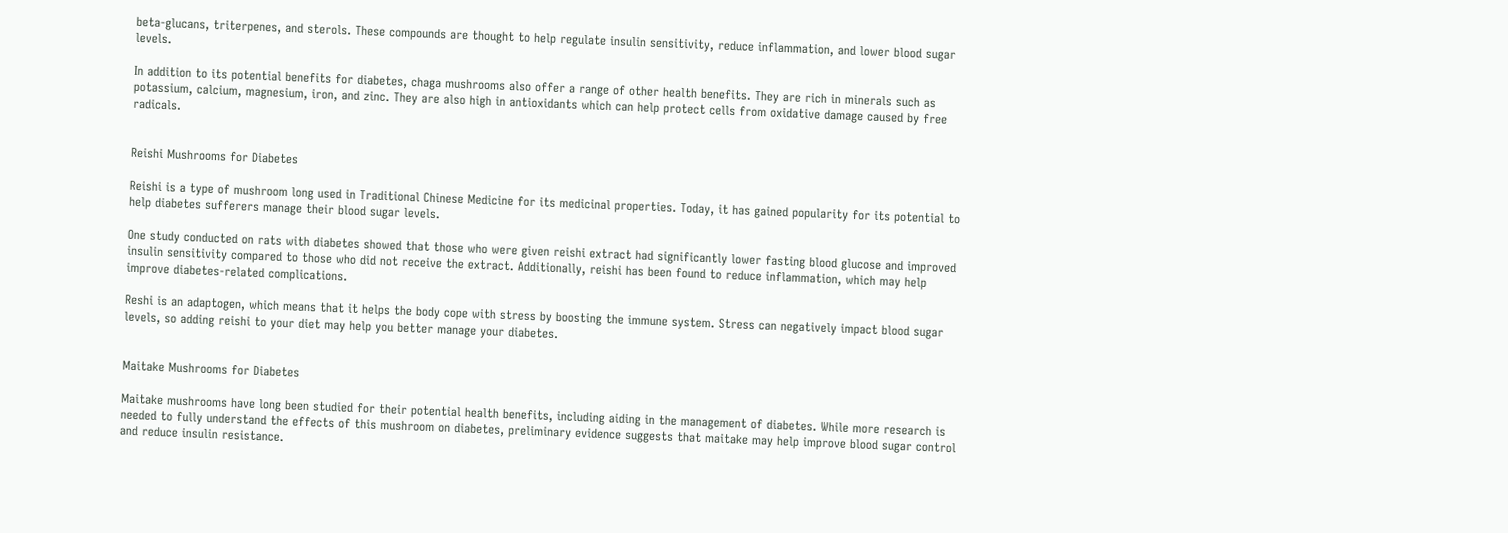beta-glucans, triterpenes, and sterols. These compounds are thought to help regulate insulin sensitivity, reduce inflammation, and lower blood sugar levels.

In addition to its potential benefits for diabetes, chaga mushrooms also offer a range of other health benefits. They are rich in minerals such as potassium, calcium, magnesium, iron, and zinc. They are also high in antioxidants which can help protect cells from oxidative damage caused by free radicals.


Reishi Mushrooms for Diabetes

Reishi is a type of mushroom long used in Traditional Chinese Medicine for its medicinal properties. Today, it has gained popularity for its potential to help diabetes sufferers manage their blood sugar levels.

One study conducted on rats with diabetes showed that those who were given reishi extract had significantly lower fasting blood glucose and improved insulin sensitivity compared to those who did not receive the extract. Additionally, reishi has been found to reduce inflammation, which may help improve diabetes-related complications.

Reshi is an adaptogen, which means that it helps the body cope with stress by boosting the immune system. Stress can negatively impact blood sugar levels, so adding reishi to your diet may help you better manage your diabetes.


Maitake Mushrooms for Diabetes

Maitake mushrooms have long been studied for their potential health benefits, including aiding in the management of diabetes. While more research is needed to fully understand the effects of this mushroom on diabetes, preliminary evidence suggests that maitake may help improve blood sugar control and reduce insulin resistance.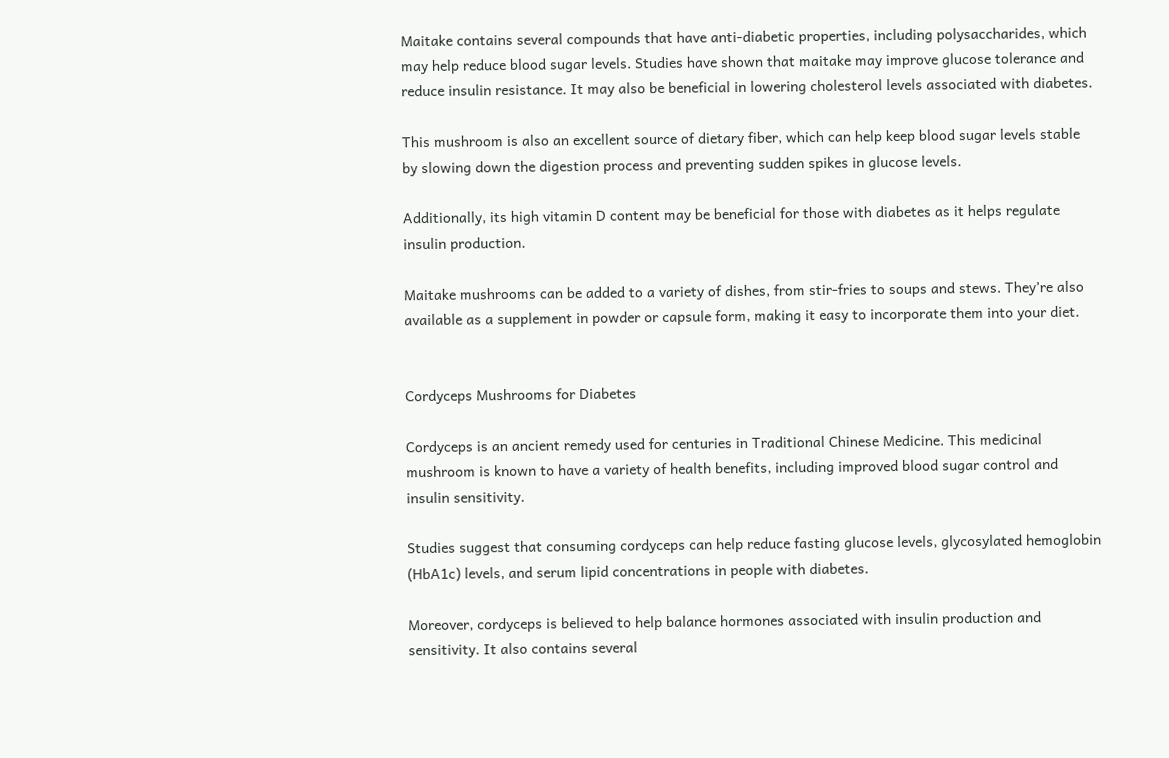Maitake contains several compounds that have anti-diabetic properties, including polysaccharides, which may help reduce blood sugar levels. Studies have shown that maitake may improve glucose tolerance and reduce insulin resistance. It may also be beneficial in lowering cholesterol levels associated with diabetes.

This mushroom is also an excellent source of dietary fiber, which can help keep blood sugar levels stable by slowing down the digestion process and preventing sudden spikes in glucose levels.

Additionally, its high vitamin D content may be beneficial for those with diabetes as it helps regulate insulin production.

Maitake mushrooms can be added to a variety of dishes, from stir-fries to soups and stews. They’re also available as a supplement in powder or capsule form, making it easy to incorporate them into your diet.


Cordyceps Mushrooms for Diabetes

Cordyceps is an ancient remedy used for centuries in Traditional Chinese Medicine. This medicinal mushroom is known to have a variety of health benefits, including improved blood sugar control and insulin sensitivity.

Studies suggest that consuming cordyceps can help reduce fasting glucose levels, glycosylated hemoglobin (HbA1c) levels, and serum lipid concentrations in people with diabetes.

Moreover, cordyceps is believed to help balance hormones associated with insulin production and sensitivity. It also contains several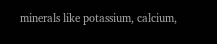minerals like potassium, calcium,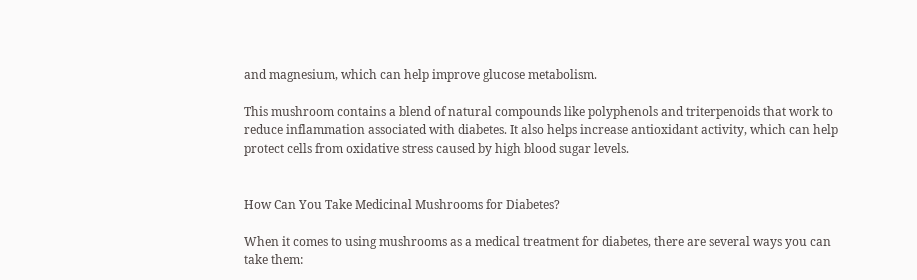and magnesium, which can help improve glucose metabolism.

This mushroom contains a blend of natural compounds like polyphenols and triterpenoids that work to reduce inflammation associated with diabetes. It also helps increase antioxidant activity, which can help protect cells from oxidative stress caused by high blood sugar levels.


How Can You Take Medicinal Mushrooms for Diabetes?

When it comes to using mushrooms as a medical treatment for diabetes, there are several ways you can take them: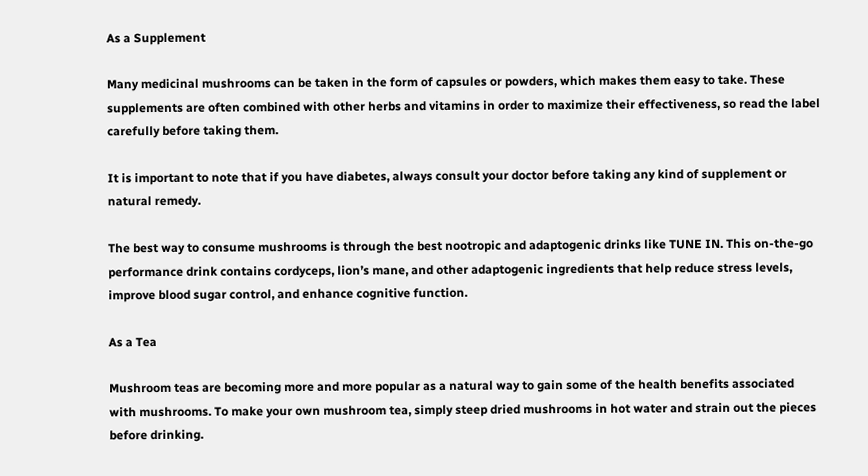As a Supplement

Many medicinal mushrooms can be taken in the form of capsules or powders, which makes them easy to take. These supplements are often combined with other herbs and vitamins in order to maximize their effectiveness, so read the label carefully before taking them.

It is important to note that if you have diabetes, always consult your doctor before taking any kind of supplement or natural remedy.

The best way to consume mushrooms is through the best nootropic and adaptogenic drinks like TUNE IN. This on-the-go performance drink contains cordyceps, lion’s mane, and other adaptogenic ingredients that help reduce stress levels, improve blood sugar control, and enhance cognitive function.

As a Tea

Mushroom teas are becoming more and more popular as a natural way to gain some of the health benefits associated with mushrooms. To make your own mushroom tea, simply steep dried mushrooms in hot water and strain out the pieces before drinking.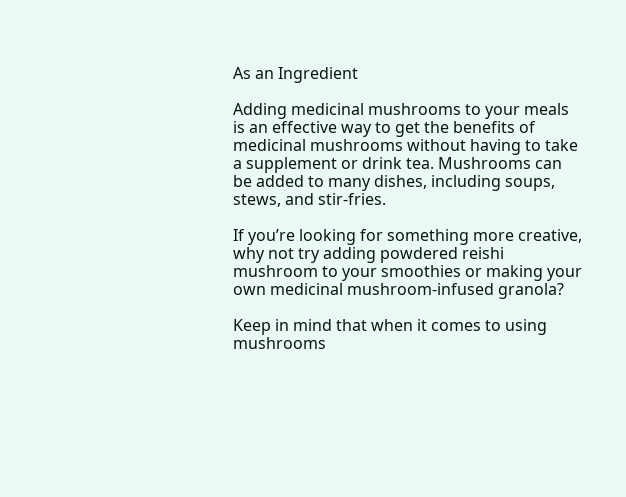As an Ingredient

Adding medicinal mushrooms to your meals is an effective way to get the benefits of medicinal mushrooms without having to take a supplement or drink tea. Mushrooms can be added to many dishes, including soups, stews, and stir-fries.

If you’re looking for something more creative, why not try adding powdered reishi mushroom to your smoothies or making your own medicinal mushroom-infused granola?

Keep in mind that when it comes to using mushrooms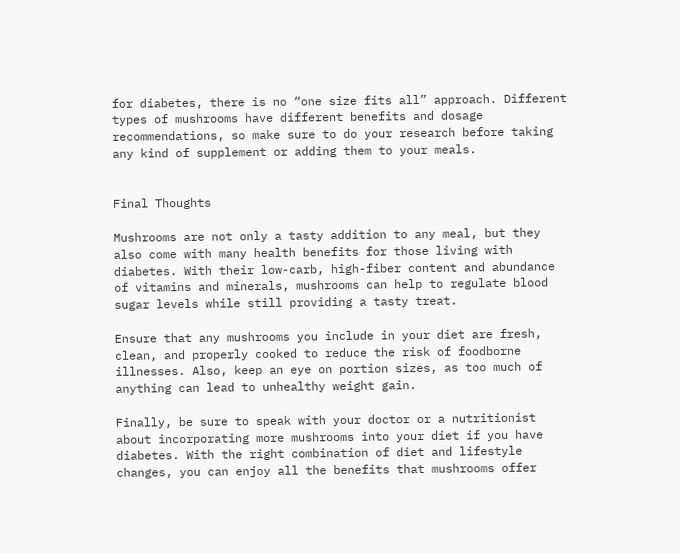for diabetes, there is no “one size fits all” approach. Different types of mushrooms have different benefits and dosage recommendations, so make sure to do your research before taking any kind of supplement or adding them to your meals.


Final Thoughts

Mushrooms are not only a tasty addition to any meal, but they also come with many health benefits for those living with diabetes. With their low-carb, high-fiber content and abundance of vitamins and minerals, mushrooms can help to regulate blood sugar levels while still providing a tasty treat.

Ensure that any mushrooms you include in your diet are fresh, clean, and properly cooked to reduce the risk of foodborne illnesses. Also, keep an eye on portion sizes, as too much of anything can lead to unhealthy weight gain.

Finally, be sure to speak with your doctor or a nutritionist about incorporating more mushrooms into your diet if you have diabetes. With the right combination of diet and lifestyle changes, you can enjoy all the benefits that mushrooms offer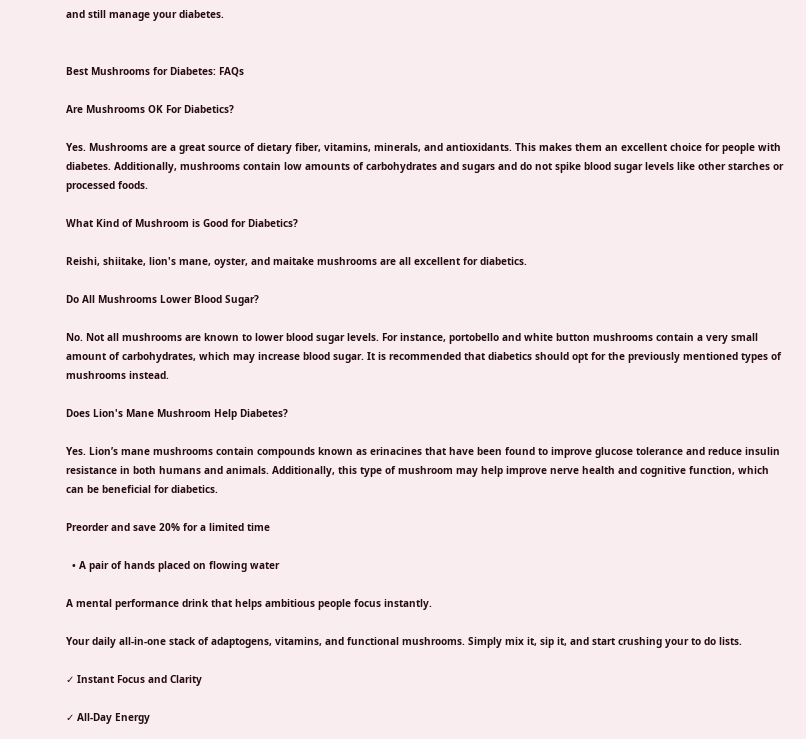and still manage your diabetes.


Best Mushrooms for Diabetes: FAQs

Are Mushrooms OK For Diabetics?

Yes. Mushrooms are a great source of dietary fiber, vitamins, minerals, and antioxidants. This makes them an excellent choice for people with diabetes. Additionally, mushrooms contain low amounts of carbohydrates and sugars and do not spike blood sugar levels like other starches or processed foods.

What Kind of Mushroom is Good for Diabetics?

Reishi, shiitake, lion's mane, oyster, and maitake mushrooms are all excellent for diabetics.

Do All Mushrooms Lower Blood Sugar?

No. Not all mushrooms are known to lower blood sugar levels. For instance, portobello and white button mushrooms contain a very small amount of carbohydrates, which may increase blood sugar. It is recommended that diabetics should opt for the previously mentioned types of mushrooms instead.

Does Lion's Mane Mushroom Help Diabetes?

Yes. Lion’s mane mushrooms contain compounds known as erinacines that have been found to improve glucose tolerance and reduce insulin resistance in both humans and animals. Additionally, this type of mushroom may help improve nerve health and cognitive function, which can be beneficial for diabetics.

Preorder and save 20% for a limited time

  • A pair of hands placed on flowing water

A mental performance drink that helps ambitious people focus instantly.

Your daily all-in-one stack of adaptogens, vitamins, and functional mushrooms. Simply mix it, sip it, and start crushing your to do lists.

✓ Instant Focus and Clarity

✓ All-Day Energy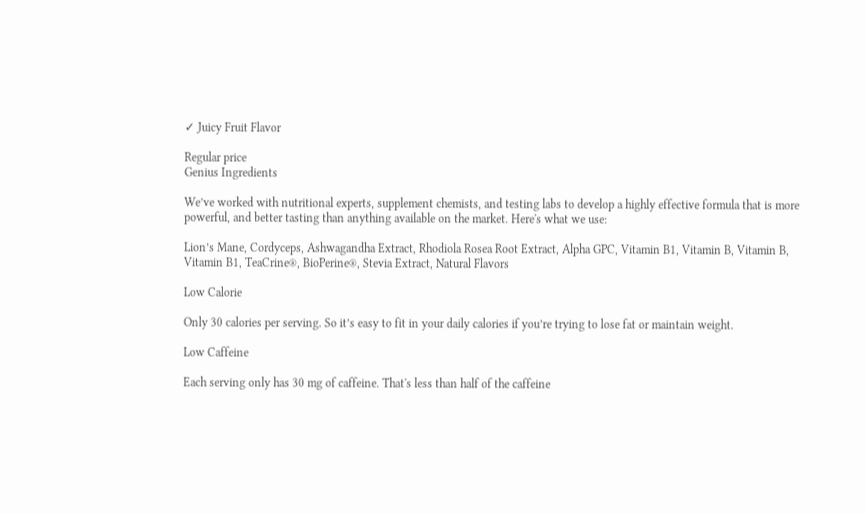✓ Juicy Fruit Flavor

Regular price
Genius Ingredients

We’ve worked with nutritional experts, supplement chemists, and testing labs to develop a highly effective formula that is more powerful, and better tasting than anything available on the market. Here's what we use:

Lion’s Mane, Cordyceps, Ashwagandha Extract, Rhodiola Rosea Root Extract, Alpha GPC, Vitamin B1, Vitamin B, Vitamin B, Vitamin B1, TeaCrine®, BioPerine®, Stevia Extract, Natural Flavors

Low Calorie

Only 30 calories per serving. So it’s easy to fit in your daily calories if you’re trying to lose fat or maintain weight.

Low Caffeine

Each serving only has 30 mg of caffeine. That's less than half of the caffeine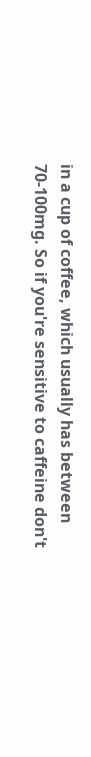in a cup of coffee, which usually has between 70-100mg. So if you're sensitive to caffeine don't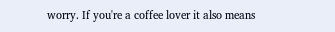worry. If you're a coffee lover it also means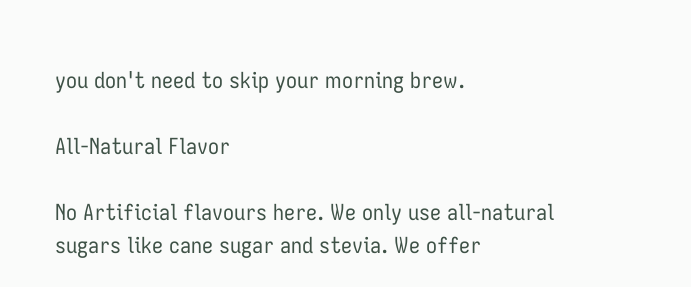you don't need to skip your morning brew.

All-Natural Flavor

No Artificial flavours here. We only use all-natural sugars like cane sugar and stevia. We offer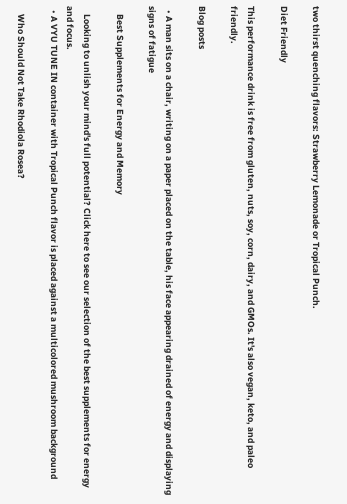two thirst quenching flavors: Strawberry Lemonade or Tropical Punch.

Diet Friendly

This performance drink is free from gluten, nuts, soy, corn, dairy, and GMOs. It's also vegan, keto, and paleo friendly.

Blog posts

  • A man sits on a chair, writing on a paper placed on the table, his face appearing drained of energy and displaying signs of fatigue

    Best Supplements for Energy and Memory

    Looking to unlish your mind's full potential? Click here to see our selection of the best supplements for energy and focus.
  • A VYU TUNE IN container with Tropical Punch flavor is placed against a multicolored mushroom background

    Who Should Not Take Rhodiola Rosea?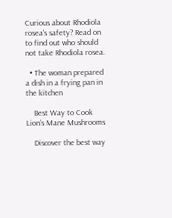Curious about Rhodiola rosea's safety? Read on to find out who should not take Rhodiola rosea.

  • The woman prepared a dish in a frying pan in the kitchen

    Best Way to Cook Lion’s Mane Mushrooms

    Discover the best way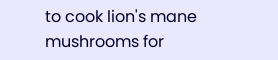to cook lion's mane mushrooms for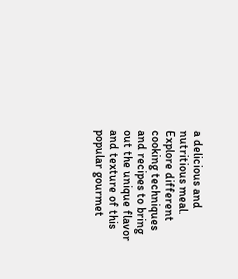a delicious and nutritious meal. Explore different cooking techniques and recipes to bring out the unique flavor and texture of this popular gourmet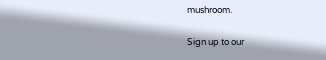mushroom.

Sign up to our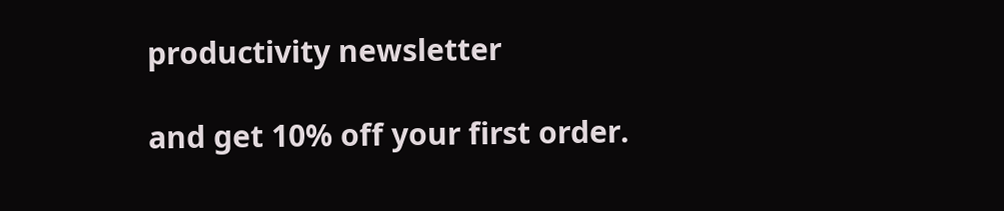productivity newsletter

and get 10% off your first order.